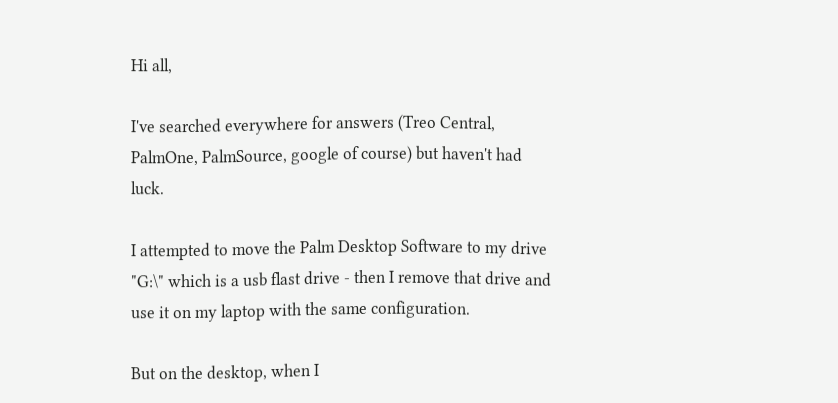Hi all,

I've searched everywhere for answers (Treo Central, PalmOne, PalmSource, google of course) but haven't had luck.

I attempted to move the Palm Desktop Software to my drive "G:\" which is a usb flast drive - then I remove that drive and use it on my laptop with the same configuration.

But on the desktop, when I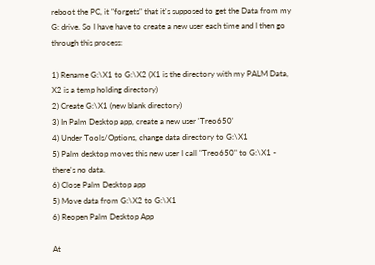reboot the PC, it "forgets" that it's supposed to get the Data from my G: drive. So I have have to create a new user each time and I then go through this process:

1) Rename G:\X1 to G:\X2 (X1 is the directory with my PALM Data, X2 is a temp holding directory)
2) Create G:\X1 (new blank directory)
3) In Palm Desktop app, create a new user 'Treo650'
4) Under Tools/Options, change data directory to G:\X1
5) Palm desktop moves this new user I call "Treo650" to G:\X1 - there's no data.
6) Close Palm Desktop app
5) Move data from G:\X2 to G:\X1
6) Reopen Palm Desktop App

At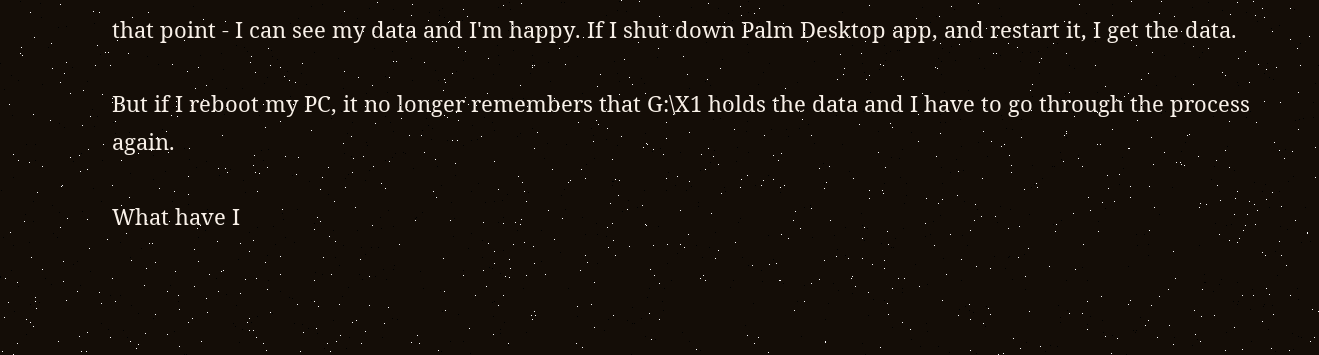that point - I can see my data and I'm happy. If I shut down Palm Desktop app, and restart it, I get the data.

But if I reboot my PC, it no longer remembers that G:\X1 holds the data and I have to go through the process again.

What have I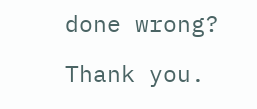done wrong?

Thank you.